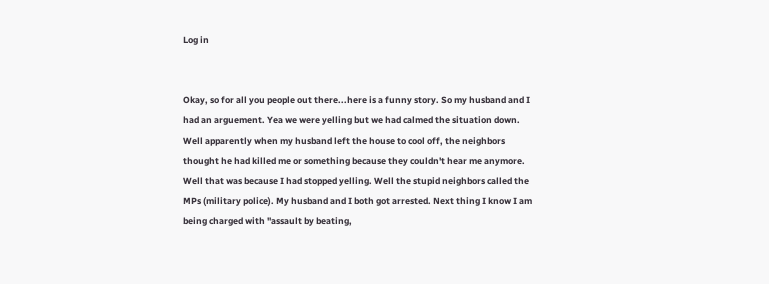Log in


Okay, so for all you people out there...here is a funny story. So my husband and I had an arguement. Yea we were yelling but we had calmed the situation down. Well apparently when my husband left the house to cool off, the neighbors thought he had killed me or something because they couldn't hear me anymore. Well that was because I had stopped yelling. Well the stupid neighbors called the MPs (military police). My husband and I both got arrested. Next thing I know I am being charged with "assault by beating,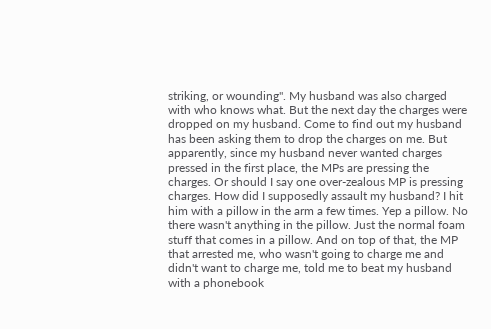striking, or wounding". My husband was also charged with who knows what. But the next day the charges were dropped on my husband. Come to find out my husband has been asking them to drop the charges on me. But apparently, since my husband never wanted charges pressed in the first place, the MPs are pressing the charges. Or should I say one over-zealous MP is pressing charges. How did I supposedly assault my husband? I hit him with a pillow in the arm a few times. Yep a pillow. No there wasn't anything in the pillow. Just the normal foam stuff that comes in a pillow. And on top of that, the MP that arrested me, who wasn't going to charge me and didn't want to charge me, told me to beat my husband with a phonebook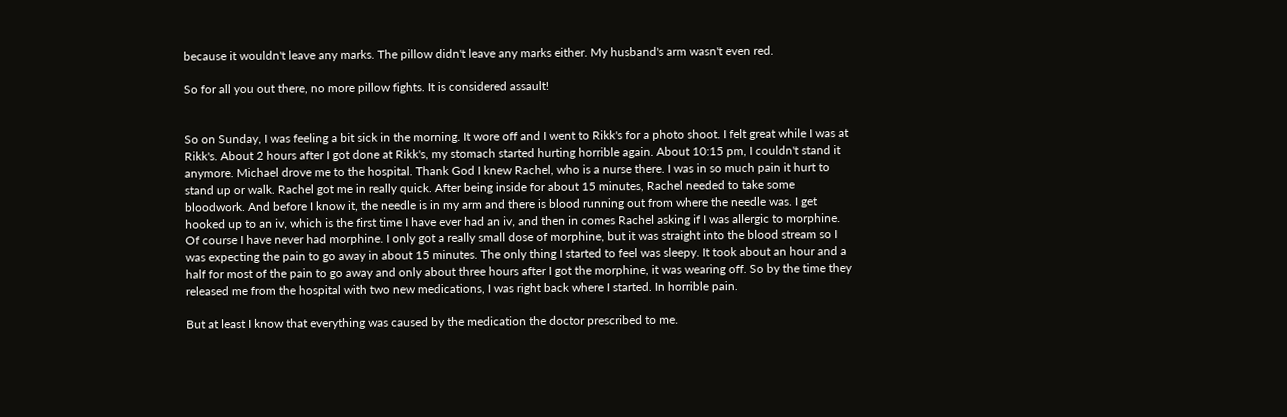because it wouldn't leave any marks. The pillow didn't leave any marks either. My husband's arm wasn't even red.

So for all you out there, no more pillow fights. It is considered assault!


So on Sunday, I was feeling a bit sick in the morning. It wore off and I went to Rikk's for a photo shoot. I felt great while I was at Rikk's. About 2 hours after I got done at Rikk's, my stomach started hurting horrible again. About 10:15 pm, I couldn't stand it anymore. Michael drove me to the hospital. Thank God I knew Rachel, who is a nurse there. I was in so much pain it hurt to stand up or walk. Rachel got me in really quick. After being inside for about 15 minutes, Rachel needed to take some bloodwork. And before I know it, the needle is in my arm and there is blood running out from where the needle was. I get hooked up to an iv, which is the first time I have ever had an iv, and then in comes Rachel asking if I was allergic to morphine. Of course I have never had morphine. I only got a really small dose of morphine, but it was straight into the blood stream so I was expecting the pain to go away in about 15 minutes. The only thing I started to feel was sleepy. It took about an hour and a half for most of the pain to go away and only about three hours after I got the morphine, it was wearing off. So by the time they released me from the hospital with two new medications, I was right back where I started. In horrible pain.

But at least I know that everything was caused by the medication the doctor prescribed to me.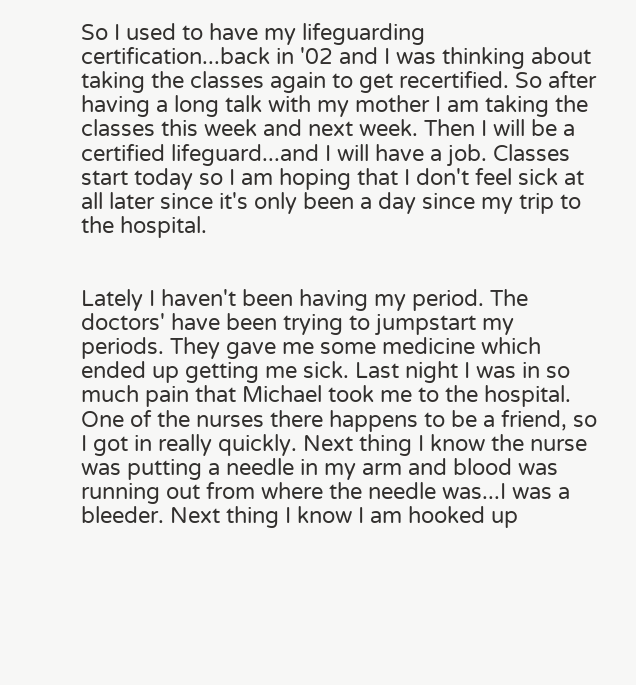So I used to have my lifeguarding certification...back in '02 and I was thinking about taking the classes again to get recertified. So after having a long talk with my mother I am taking the classes this week and next week. Then I will be a certified lifeguard...and I will have a job. Classes start today so I am hoping that I don't feel sick at all later since it's only been a day since my trip to the hospital.


Lately I haven't been having my period. The doctors' have been trying to jumpstart my periods. They gave me some medicine which ended up getting me sick. Last night I was in so much pain that Michael took me to the hospital. One of the nurses there happens to be a friend, so I got in really quickly. Next thing I know the nurse was putting a needle in my arm and blood was running out from where the needle was...I was a bleeder. Next thing I know I am hooked up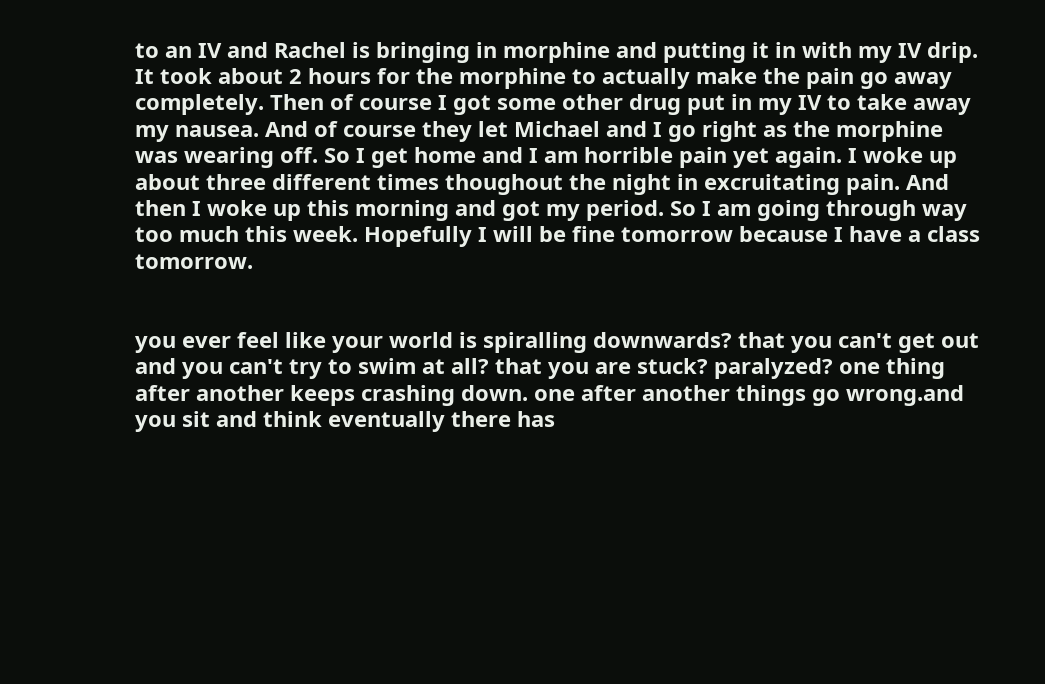to an IV and Rachel is bringing in morphine and putting it in with my IV drip. It took about 2 hours for the morphine to actually make the pain go away completely. Then of course I got some other drug put in my IV to take away my nausea. And of course they let Michael and I go right as the morphine was wearing off. So I get home and I am horrible pain yet again. I woke up about three different times thoughout the night in excruitating pain. And then I woke up this morning and got my period. So I am going through way too much this week. Hopefully I will be fine tomorrow because I have a class tomorrow.


you ever feel like your world is spiralling downwards? that you can't get out and you can't try to swim at all? that you are stuck? paralyzed? one thing after another keeps crashing down. one after another things go wrong.and you sit and think eventually there has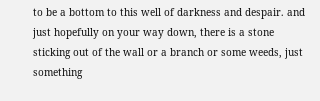to be a bottom to this well of darkness and despair. and just hopefully on your way down, there is a stone sticking out of the wall or a branch or some weeds, just something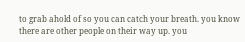to grab ahold of so you can catch your breath. you know there are other people on their way up. you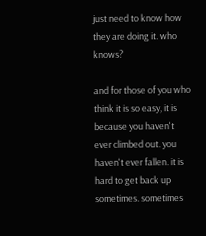just need to know how they are doing it. who knows?

and for those of you who think it is so easy, it is because you haven't ever climbed out. you haven't ever fallen. it is hard to get back up sometimes. sometimes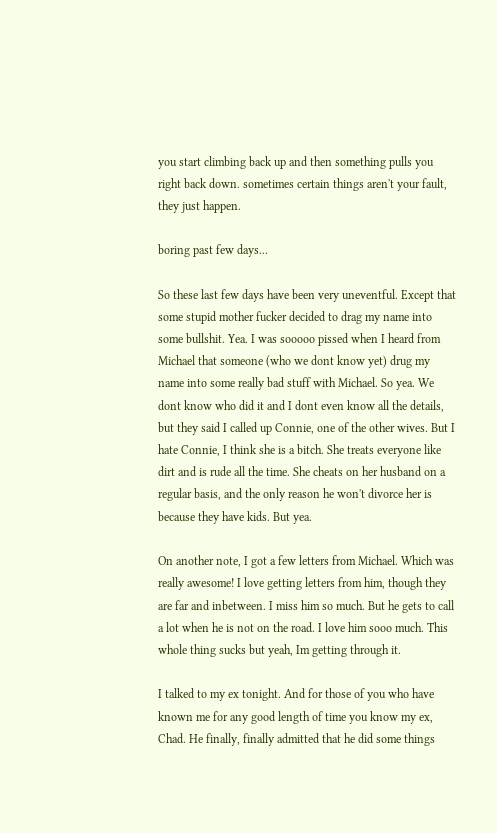you start climbing back up and then something pulls you right back down. sometimes certain things aren't your fault, they just happen.

boring past few days...

So these last few days have been very uneventful. Except that some stupid mother fucker decided to drag my name into some bullshit. Yea. I was sooooo pissed when I heard from Michael that someone (who we dont know yet) drug my name into some really bad stuff with Michael. So yea. We dont know who did it and I dont even know all the details, but they said I called up Connie, one of the other wives. But I hate Connie, I think she is a bitch. She treats everyone like dirt and is rude all the time. She cheats on her husband on a regular basis, and the only reason he won't divorce her is because they have kids. But yea.

On another note, I got a few letters from Michael. Which was really awesome! I love getting letters from him, though they are far and inbetween. I miss him so much. But he gets to call a lot when he is not on the road. I love him sooo much. This whole thing sucks but yeah, Im getting through it.

I talked to my ex tonight. And for those of you who have known me for any good length of time you know my ex, Chad. He finally, finally admitted that he did some things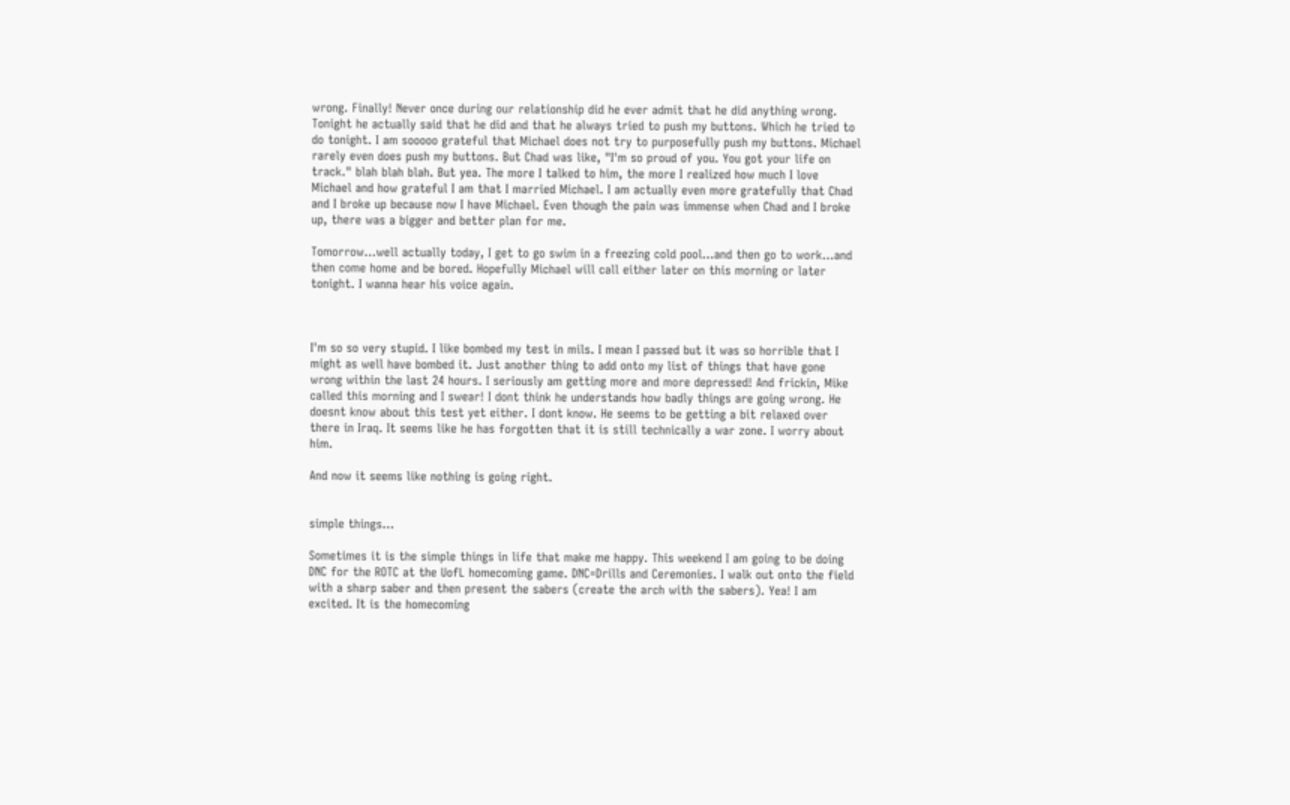wrong. Finally! Never once during our relationship did he ever admit that he did anything wrong. Tonight he actually said that he did and that he always tried to push my buttons. Which he tried to do tonight. I am sooooo grateful that Michael does not try to purposefully push my buttons. Michael rarely even does push my buttons. But Chad was like, "I'm so proud of you. You got your life on track." blah blah blah. But yea. The more I talked to him, the more I realized how much I love Michael and how grateful I am that I married Michael. I am actually even more gratefully that Chad and I broke up because now I have Michael. Even though the pain was immense when Chad and I broke up, there was a bigger and better plan for me.

Tomorrow...well actually today, I get to go swim in a freezing cold pool...and then go to work...and then come home and be bored. Hopefully Michael will call either later on this morning or later tonight. I wanna hear his voice again.



I'm so so very stupid. I like bombed my test in mils. I mean I passed but it was so horrible that I might as well have bombed it. Just another thing to add onto my list of things that have gone wrong within the last 24 hours. I seriously am getting more and more depressed! And frickin, Mike called this morning and I swear! I dont think he understands how badly things are going wrong. He doesnt know about this test yet either. I dont know. He seems to be getting a bit relaxed over there in Iraq. It seems like he has forgotten that it is still technically a war zone. I worry about him.

And now it seems like nothing is going right.


simple things...

Sometimes it is the simple things in life that make me happy. This weekend I am going to be doing DNC for the ROTC at the UofL homecoming game. DNC=Drills and Ceremonies. I walk out onto the field with a sharp saber and then present the sabers (create the arch with the sabers). Yea! I am excited. It is the homecoming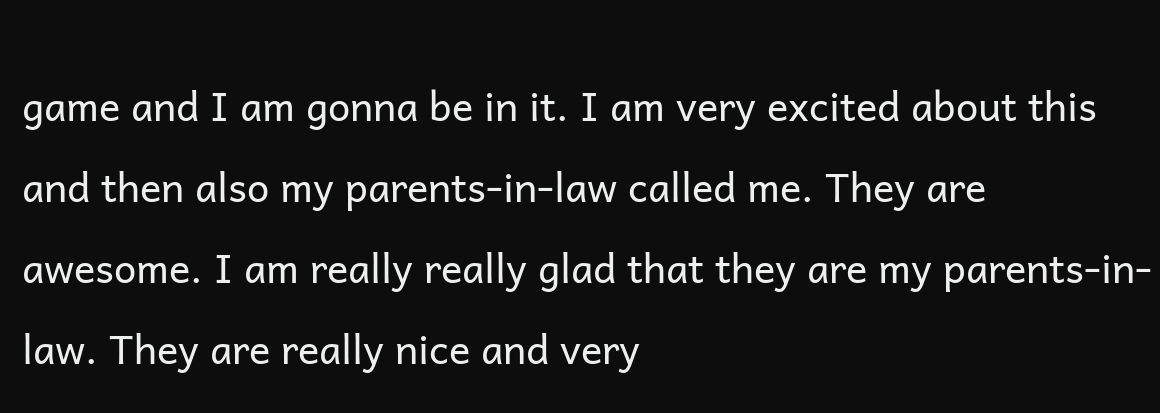game and I am gonna be in it. I am very excited about this and then also my parents-in-law called me. They are awesome. I am really really glad that they are my parents-in-law. They are really nice and very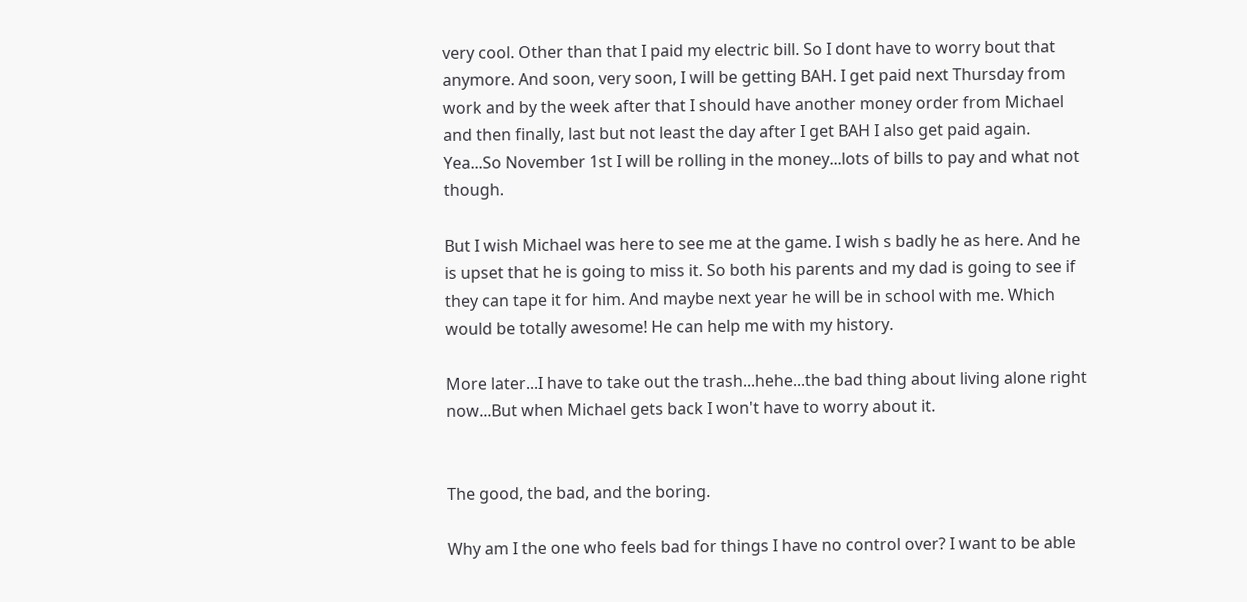very cool. Other than that I paid my electric bill. So I dont have to worry bout that anymore. And soon, very soon, I will be getting BAH. I get paid next Thursday from work and by the week after that I should have another money order from Michael and then finally, last but not least the day after I get BAH I also get paid again. Yea...So November 1st I will be rolling in the money...lots of bills to pay and what not though.

But I wish Michael was here to see me at the game. I wish s badly he as here. And he is upset that he is going to miss it. So both his parents and my dad is going to see if they can tape it for him. And maybe next year he will be in school with me. Which would be totally awesome! He can help me with my history.

More later...I have to take out the trash...hehe...the bad thing about living alone right now...But when Michael gets back I won't have to worry about it.


The good, the bad, and the boring.

Why am I the one who feels bad for things I have no control over? I want to be able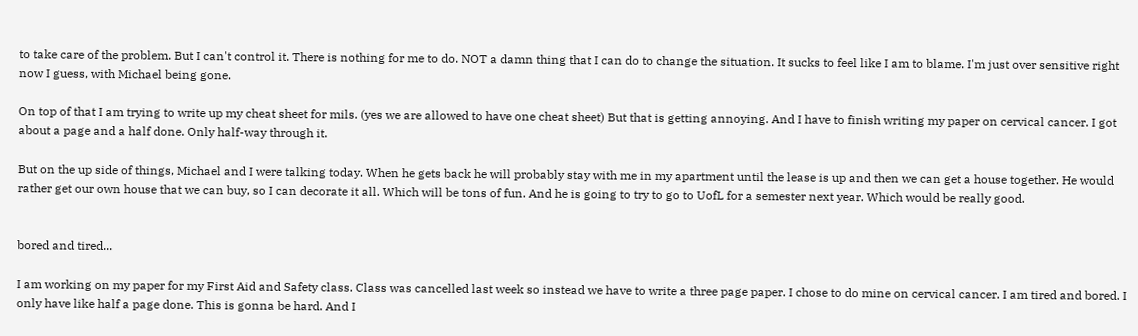to take care of the problem. But I can't control it. There is nothing for me to do. NOT a damn thing that I can do to change the situation. It sucks to feel like I am to blame. I'm just over sensitive right now I guess, with Michael being gone.

On top of that I am trying to write up my cheat sheet for mils. (yes we are allowed to have one cheat sheet) But that is getting annoying. And I have to finish writing my paper on cervical cancer. I got about a page and a half done. Only half-way through it.

But on the up side of things, Michael and I were talking today. When he gets back he will probably stay with me in my apartment until the lease is up and then we can get a house together. He would rather get our own house that we can buy, so I can decorate it all. Which will be tons of fun. And he is going to try to go to UofL for a semester next year. Which would be really good.


bored and tired...

I am working on my paper for my First Aid and Safety class. Class was cancelled last week so instead we have to write a three page paper. I chose to do mine on cervical cancer. I am tired and bored. I only have like half a page done. This is gonna be hard. And I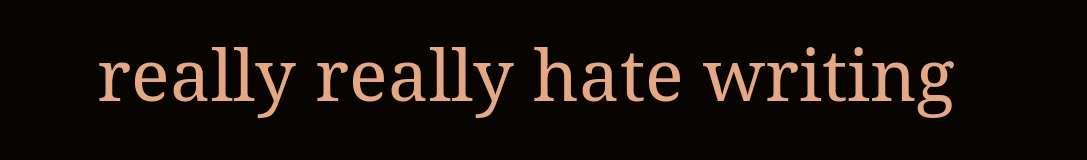really really hate writing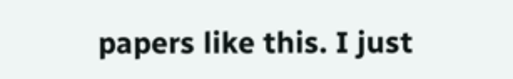papers like this. I just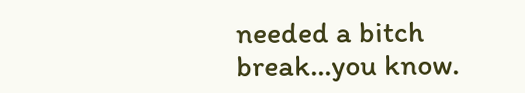needed a bitch break...you know.